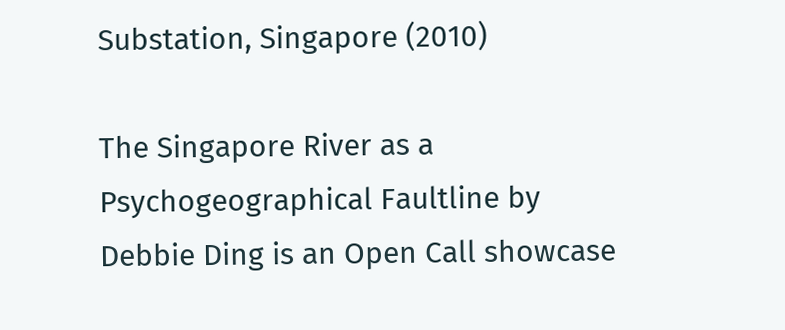Substation, Singapore (2010)

The Singapore River as a Psychogeographical Faultline by Debbie Ding is an Open Call showcase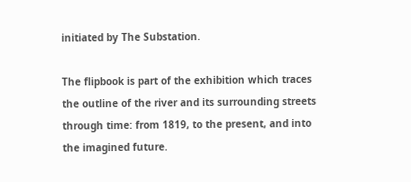initiated by The Substation.

The flipbook is part of the exhibition which traces the outline of the river and its surrounding streets through time: from 1819, to the present, and into the imagined future.